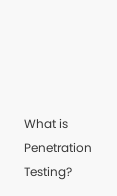What is Penetration Testing?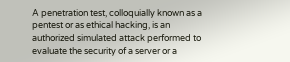A penetration test, colloquially known as a pentest or as ethical hacking, is an authorized simulated attack performed to evaluate the security of a server or a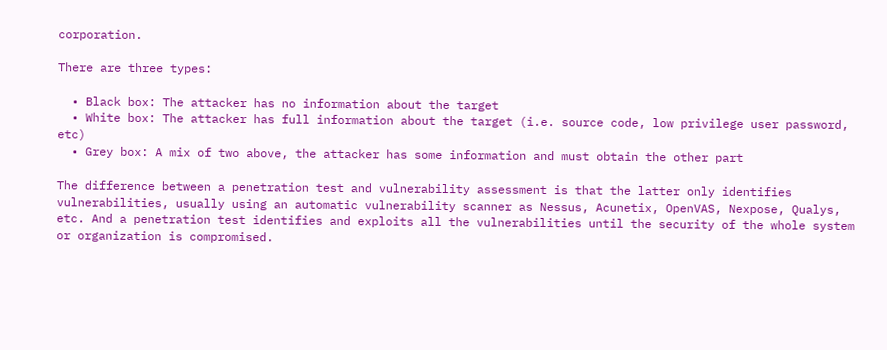corporation.

There are three types:

  • Black box: The attacker has no information about the target
  • White box: The attacker has full information about the target (i.e. source code, low privilege user password, etc)
  • Grey box: A mix of two above, the attacker has some information and must obtain the other part

The difference between a penetration test and vulnerability assessment is that the latter only identifies vulnerabilities, usually using an automatic vulnerability scanner as Nessus, Acunetix, OpenVAS, Nexpose, Qualys, etc. And a penetration test identifies and exploits all the vulnerabilities until the security of the whole system or organization is compromised.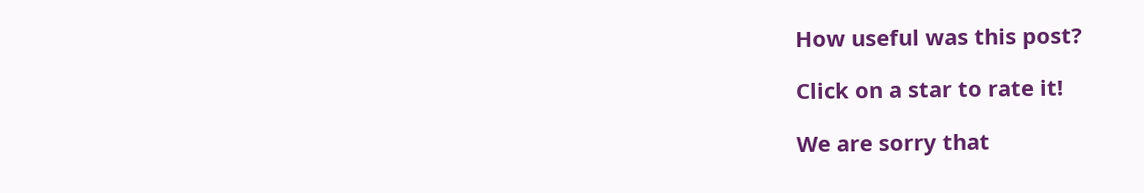How useful was this post?

Click on a star to rate it!

We are sorry that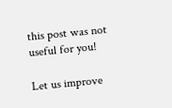this post was not useful for you!

Let us improve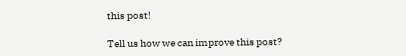this post!

Tell us how we can improve this post?